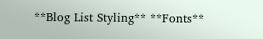**Blog List Styling** **Fonts**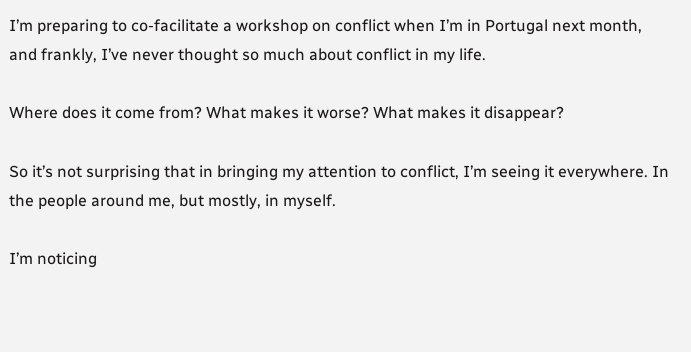I’m preparing to co-facilitate a workshop on conflict when I’m in Portugal next month, and frankly, I’ve never thought so much about conflict in my life.

Where does it come from? What makes it worse? What makes it disappear?

So it’s not surprising that in bringing my attention to conflict, I’m seeing it everywhere. In the people around me, but mostly, in myself.

I’m noticing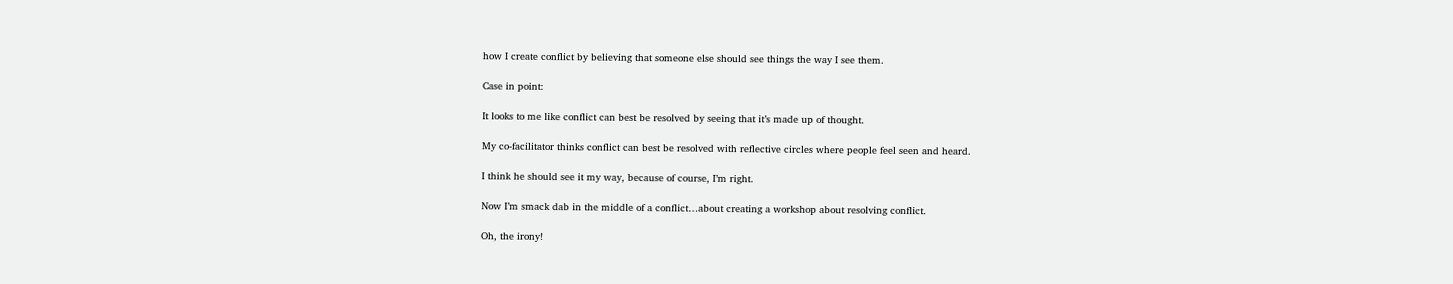how I create conflict by believing that someone else should see things the way I see them.

Case in point:

It looks to me like conflict can best be resolved by seeing that it’s made up of thought.

My co-facilitator thinks conflict can best be resolved with reflective circles where people feel seen and heard.

I think he should see it my way, because of course, I’m right.

Now I’m smack dab in the middle of a conflict…about creating a workshop about resolving conflict.

Oh, the irony!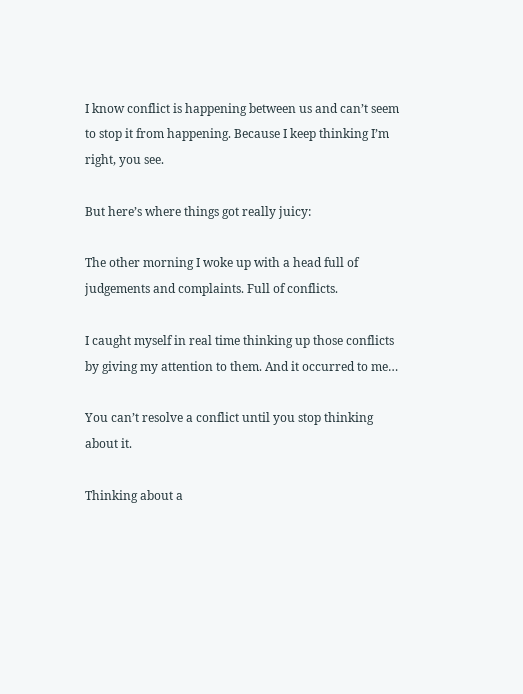I know conflict is happening between us and can’t seem to stop it from happening. Because I keep thinking I’m right, you see.

But here’s where things got really juicy:

The other morning I woke up with a head full of judgements and complaints. Full of conflicts.

I caught myself in real time thinking up those conflicts by giving my attention to them. And it occurred to me…

You can’t resolve a conflict until you stop thinking about it.

Thinking about a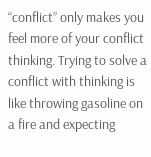“conflict” only makes you feel more of your conflict thinking. Trying to solve a conflict with thinking is like throwing gasoline on a fire and expecting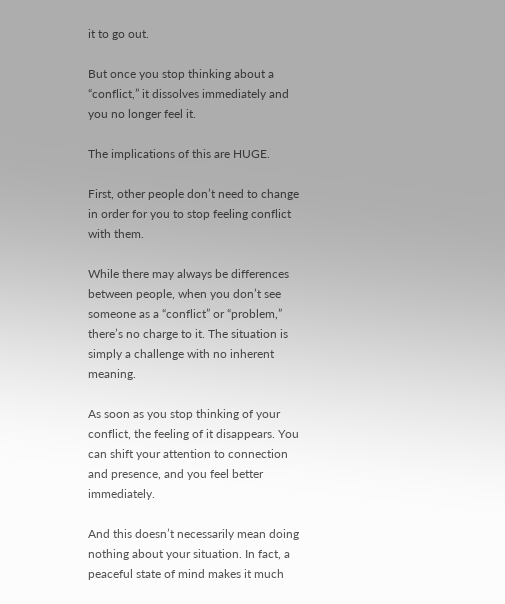it to go out.

But once you stop thinking about a “conflict,” it dissolves immediately and you no longer feel it.

The implications of this are HUGE.

First, other people don’t need to change in order for you to stop feeling conflict with them.

While there may always be differences between people, when you don’t see someone as a “conflict” or “problem,” there’s no charge to it. The situation is simply a challenge with no inherent meaning.

As soon as you stop thinking of your conflict, the feeling of it disappears. You can shift your attention to connection and presence, and you feel better immediately.

And this doesn’t necessarily mean doing nothing about your situation. In fact, a peaceful state of mind makes it much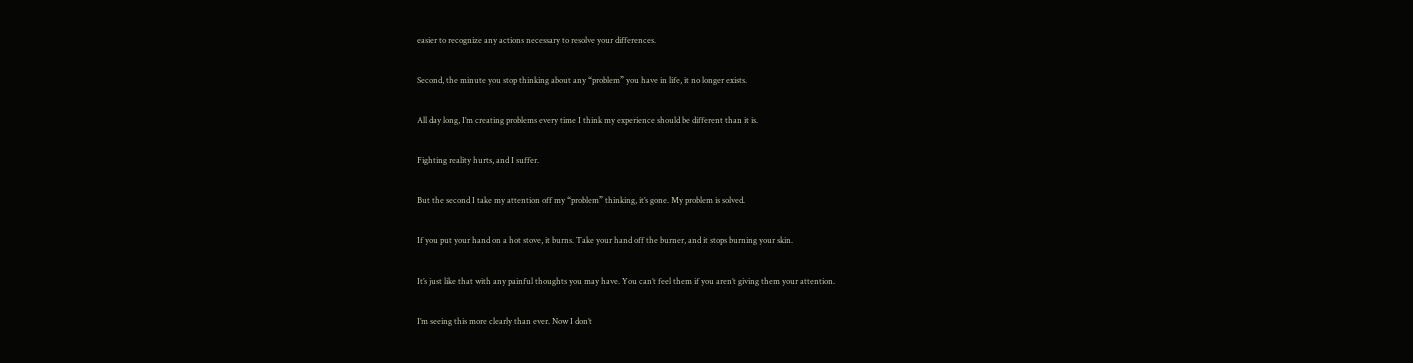easier to recognize any actions necessary to resolve your differences.

Second, the minute you stop thinking about any “problem” you have in life, it no longer exists.

All day long, I’m creating problems every time I think my experience should be different than it is.

Fighting reality hurts, and I suffer.

But the second I take my attention off my “problem” thinking, it’s gone. My problem is solved.

If you put your hand on a hot stove, it burns. Take your hand off the burner, and it stops burning your skin.

It’s just like that with any painful thoughts you may have. You can’t feel them if you aren’t giving them your attention.

I’m seeing this more clearly than ever. Now I don’t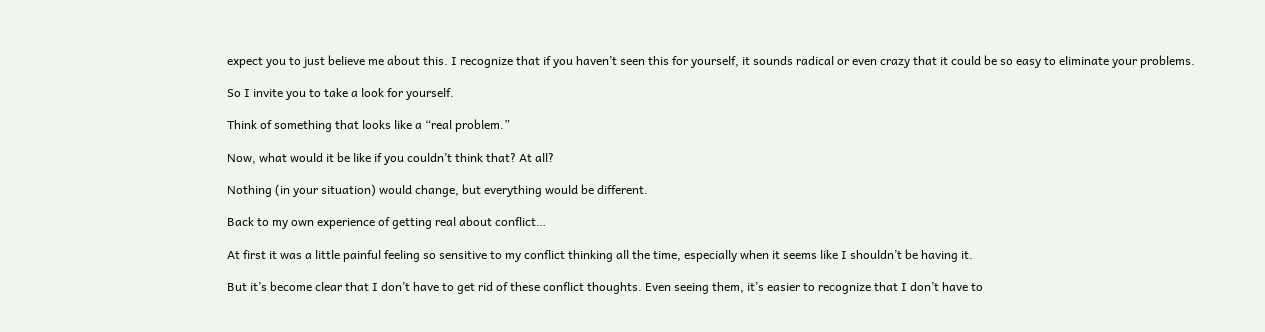expect you to just believe me about this. I recognize that if you haven’t seen this for yourself, it sounds radical or even crazy that it could be so easy to eliminate your problems.

So I invite you to take a look for yourself.

Think of something that looks like a “real problem.”

Now, what would it be like if you couldn’t think that? At all?

Nothing (in your situation) would change, but everything would be different.

Back to my own experience of getting real about conflict…

At first it was a little painful feeling so sensitive to my conflict thinking all the time, especially when it seems like I shouldn’t be having it.

But it’s become clear that I don’t have to get rid of these conflict thoughts. Even seeing them, it’s easier to recognize that I don’t have to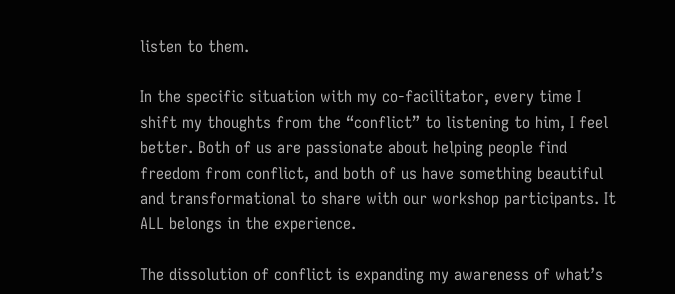listen to them.

In the specific situation with my co-facilitator, every time I shift my thoughts from the “conflict” to listening to him, I feel better. Both of us are passionate about helping people find freedom from conflict, and both of us have something beautiful and transformational to share with our workshop participants. It ALL belongs in the experience.

The dissolution of conflict is expanding my awareness of what’s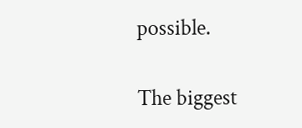possible.

The biggest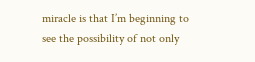miracle is that I’m beginning to see the possibility of not only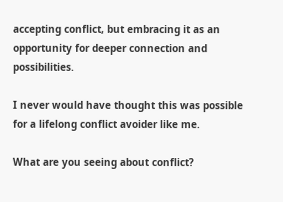accepting conflict, but embracing it as an opportunity for deeper connection and possibilities.

I never would have thought this was possible for a lifelong conflict avoider like me.

What are you seeing about conflict?